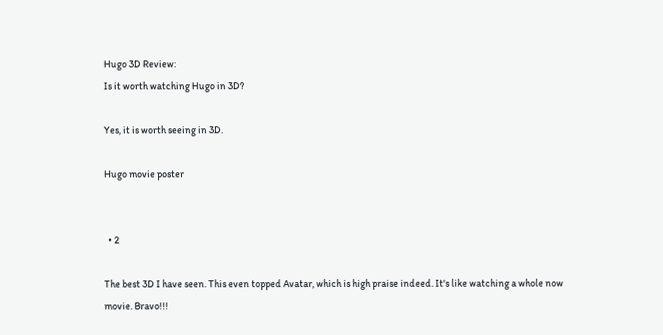Hugo 3D Review:
Is it worth watching Hugo in 3D?

Yes, it is worth seeing in 3D.

Hugo movie poster


  • 2

The best 3D I have seen. This even topped Avatar, which is high praise indeed. It's like watching a whole now movie. Bravo!!!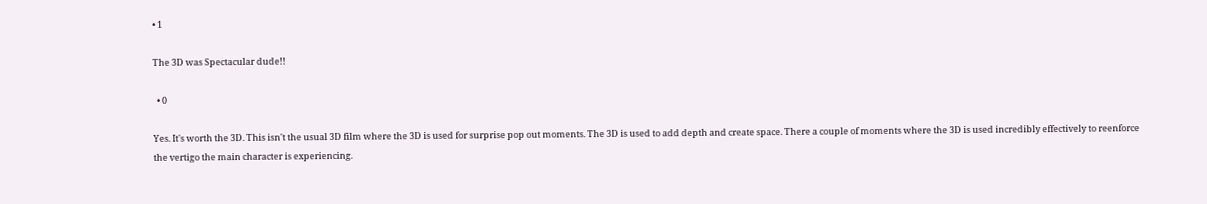• 1

The 3D was Spectacular dude!!

  • 0

Yes. It's worth the 3D. This isn't the usual 3D film where the 3D is used for surprise pop out moments. The 3D is used to add depth and create space. There a couple of moments where the 3D is used incredibly effectively to reenforce the vertigo the main character is experiencing.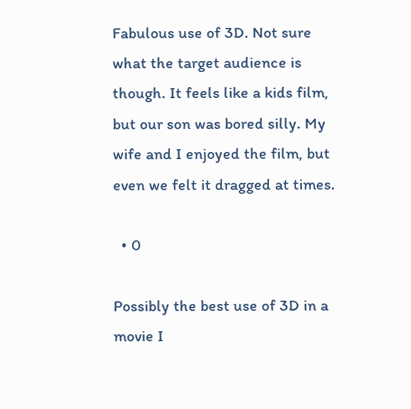Fabulous use of 3D. Not sure what the target audience is though. It feels like a kids film, but our son was bored silly. My wife and I enjoyed the film, but even we felt it dragged at times.

  • 0

Possibly the best use of 3D in a movie I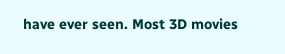have ever seen. Most 3D movies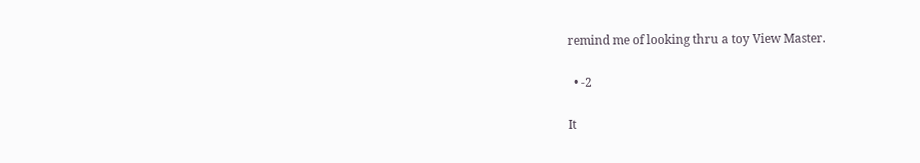remind me of looking thru a toy View Master.

  • -2

It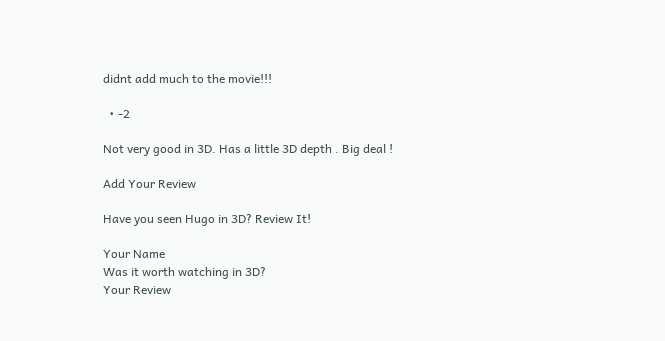didnt add much to the movie!!!

  • -2

Not very good in 3D. Has a little 3D depth . Big deal !

Add Your Review

Have you seen Hugo in 3D? Review It!

Your Name
Was it worth watching in 3D?
Your Review